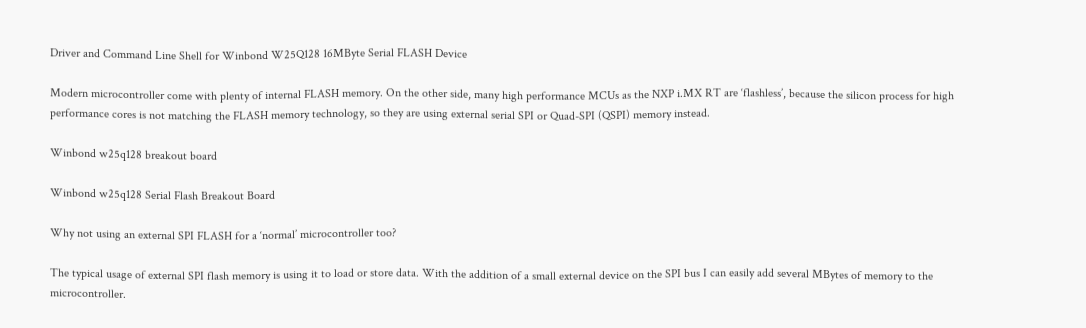Driver and Command Line Shell for Winbond W25Q128 16MByte Serial FLASH Device

Modern microcontroller come with plenty of internal FLASH memory. On the other side, many high performance MCUs as the NXP i.MX RT are ‘flashless’, because the silicon process for high performance cores is not matching the FLASH memory technology, so they are using external serial SPI or Quad-SPI (QSPI) memory instead.

Winbond w25q128 breakout board

Winbond w25q128 Serial Flash Breakout Board

Why not using an external SPI FLASH for a ‘normal’ microcontroller too?

The typical usage of external SPI flash memory is using it to load or store data. With the addition of a small external device on the SPI bus I can easily add several MBytes of memory to the microcontroller.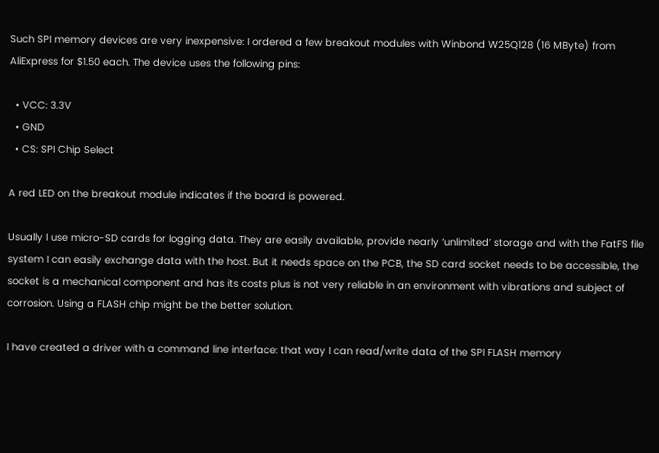Such SPI memory devices are very inexpensive: I ordered a few breakout modules with Winbond W25Q128 (16 MByte) from AliExpress for $1.50 each. The device uses the following pins:

  • VCC: 3.3V
  • GND
  • CS: SPI Chip Select

A red LED on the breakout module indicates if the board is powered.

Usually I use micro-SD cards for logging data. They are easily available, provide nearly ‘unlimited’ storage and with the FatFS file system I can easily exchange data with the host. But it needs space on the PCB, the SD card socket needs to be accessible, the socket is a mechanical component and has its costs plus is not very reliable in an environment with vibrations and subject of corrosion. Using a FLASH chip might be the better solution.

I have created a driver with a command line interface: that way I can read/write data of the SPI FLASH memory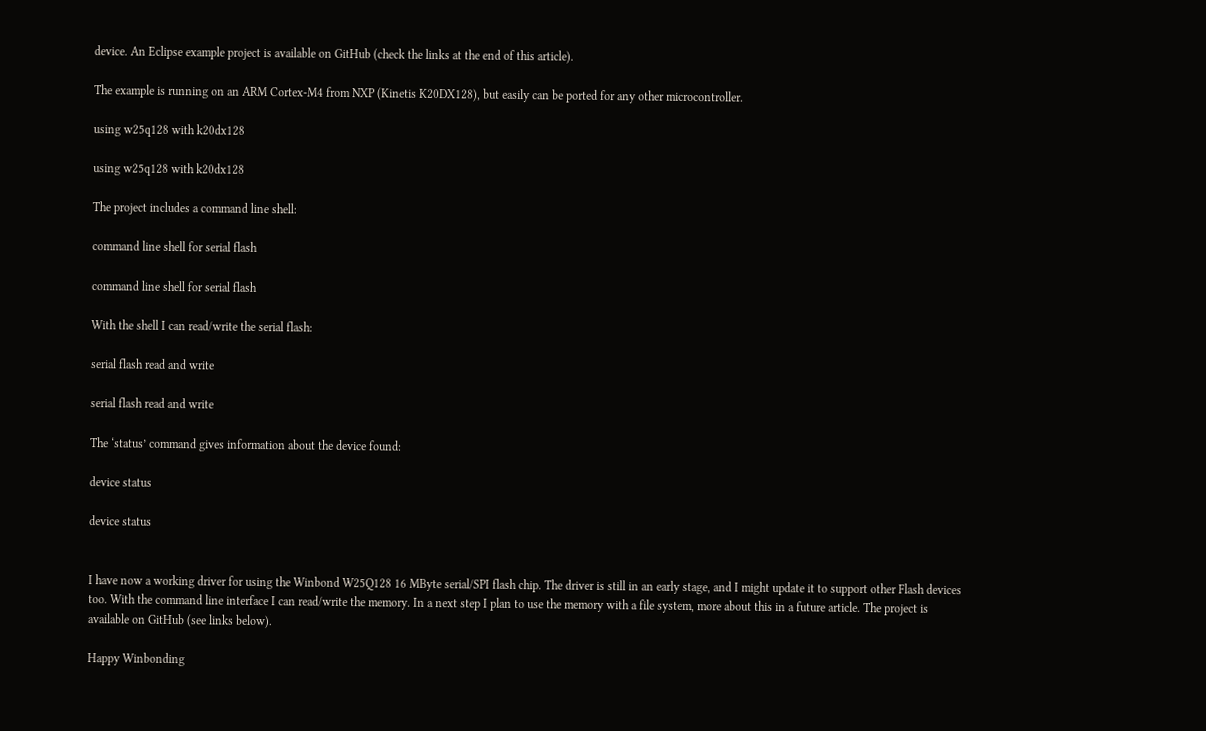device. An Eclipse example project is available on GitHub (check the links at the end of this article).

The example is running on an ARM Cortex-M4 from NXP (Kinetis K20DX128), but easily can be ported for any other microcontroller.

using w25q128 with k20dx128

using w25q128 with k20dx128

The project includes a command line shell:

command line shell for serial flash

command line shell for serial flash

With the shell I can read/write the serial flash:

serial flash read and write

serial flash read and write

The ‘status’ command gives information about the device found:

device status

device status


I have now a working driver for using the Winbond W25Q128 16 MByte serial/SPI flash chip. The driver is still in an early stage, and I might update it to support other Flash devices too. With the command line interface I can read/write the memory. In a next step I plan to use the memory with a file system, more about this in a future article. The project is available on GitHub (see links below).

Happy Winbonding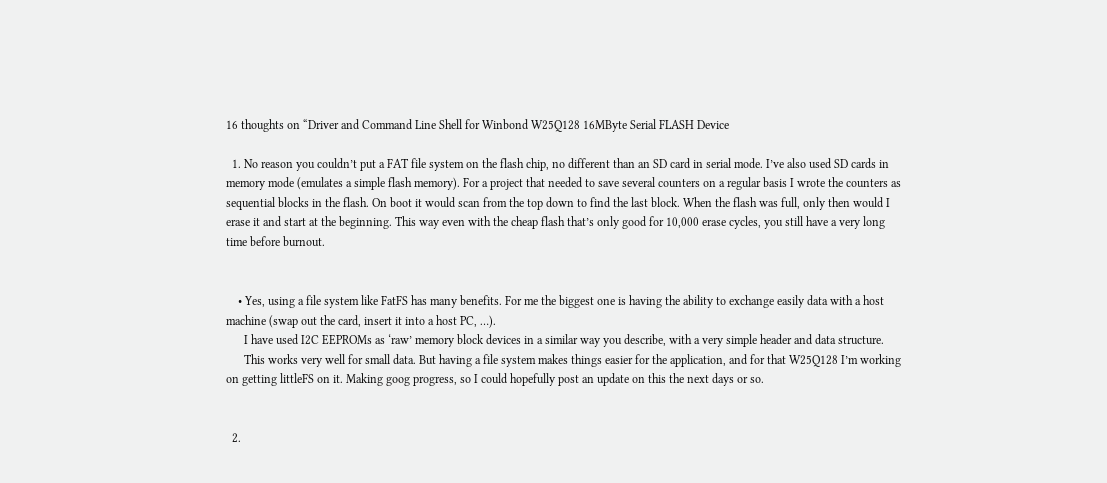16 thoughts on “Driver and Command Line Shell for Winbond W25Q128 16MByte Serial FLASH Device

  1. No reason you couldn’t put a FAT file system on the flash chip, no different than an SD card in serial mode. I’ve also used SD cards in memory mode (emulates a simple flash memory). For a project that needed to save several counters on a regular basis I wrote the counters as sequential blocks in the flash. On boot it would scan from the top down to find the last block. When the flash was full, only then would I erase it and start at the beginning. This way even with the cheap flash that’s only good for 10,000 erase cycles, you still have a very long time before burnout.


    • Yes, using a file system like FatFS has many benefits. For me the biggest one is having the ability to exchange easily data with a host machine (swap out the card, insert it into a host PC, …).
      I have used I2C EEPROMs as ‘raw’ memory block devices in a similar way you describe, with a very simple header and data structure.
      This works very well for small data. But having a file system makes things easier for the application, and for that W25Q128 I’m working on getting littleFS on it. Making goog progress, so I could hopefully post an update on this the next days or so.


  2.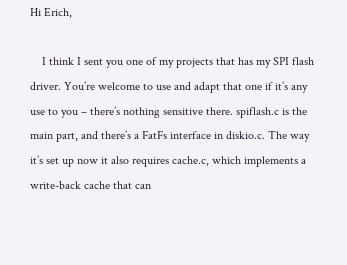Hi Erich,

    I think I sent you one of my projects that has my SPI flash driver. You’re welcome to use and adapt that one if it’s any use to you – there’s nothing sensitive there. spiflash.c is the main part, and there’s a FatFs interface in diskio.c. The way it’s set up now it also requires cache.c, which implements a write-back cache that can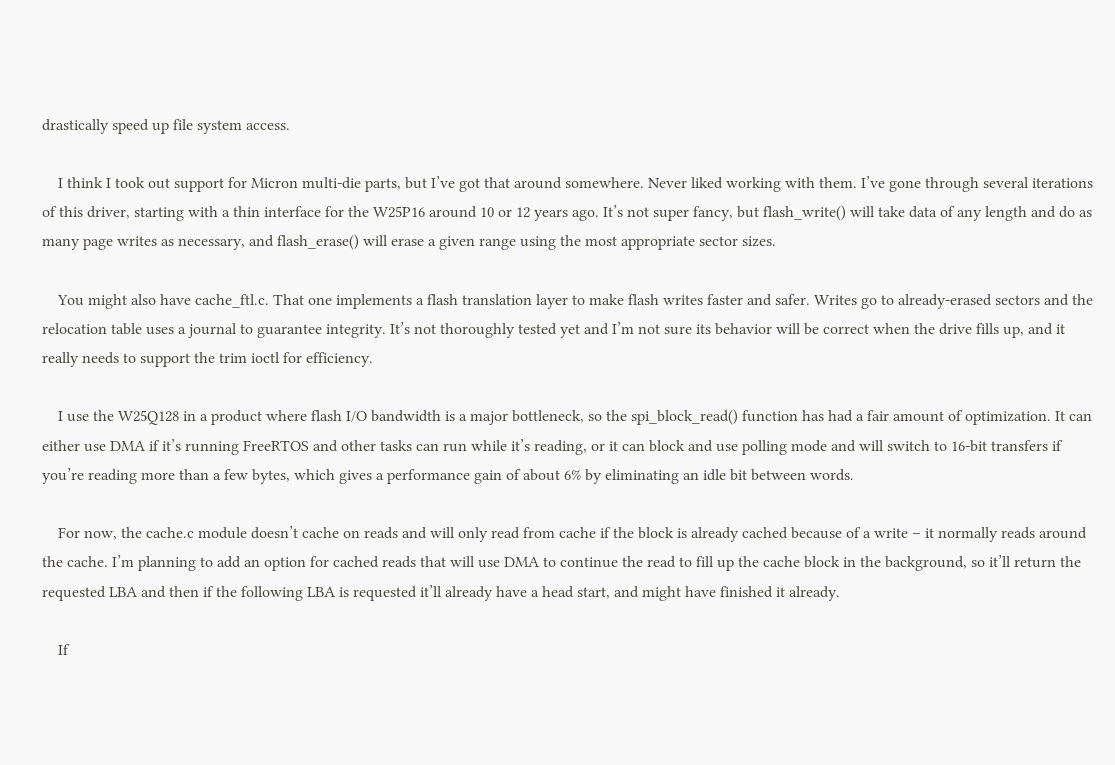drastically speed up file system access.

    I think I took out support for Micron multi-die parts, but I’ve got that around somewhere. Never liked working with them. I’ve gone through several iterations of this driver, starting with a thin interface for the W25P16 around 10 or 12 years ago. It’s not super fancy, but flash_write() will take data of any length and do as many page writes as necessary, and flash_erase() will erase a given range using the most appropriate sector sizes.

    You might also have cache_ftl.c. That one implements a flash translation layer to make flash writes faster and safer. Writes go to already-erased sectors and the relocation table uses a journal to guarantee integrity. It’s not thoroughly tested yet and I’m not sure its behavior will be correct when the drive fills up, and it really needs to support the trim ioctl for efficiency.

    I use the W25Q128 in a product where flash I/O bandwidth is a major bottleneck, so the spi_block_read() function has had a fair amount of optimization. It can either use DMA if it’s running FreeRTOS and other tasks can run while it’s reading, or it can block and use polling mode and will switch to 16-bit transfers if you’re reading more than a few bytes, which gives a performance gain of about 6% by eliminating an idle bit between words.

    For now, the cache.c module doesn’t cache on reads and will only read from cache if the block is already cached because of a write – it normally reads around the cache. I’m planning to add an option for cached reads that will use DMA to continue the read to fill up the cache block in the background, so it’ll return the requested LBA and then if the following LBA is requested it’ll already have a head start, and might have finished it already.

    If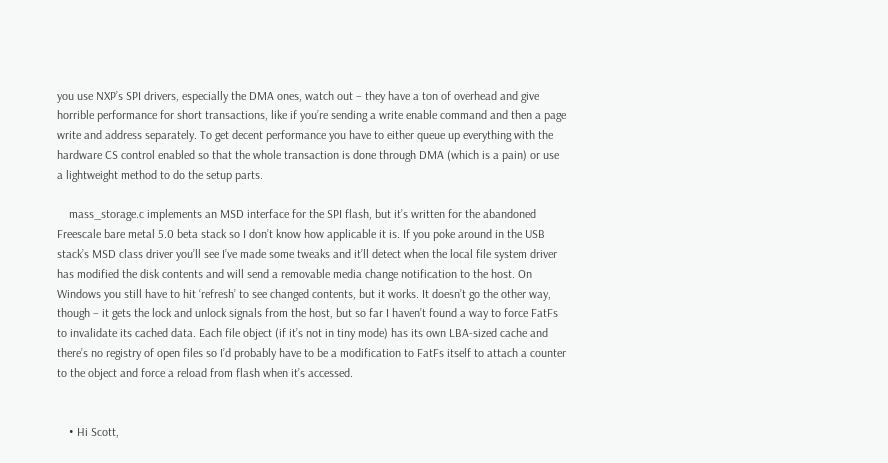you use NXP’s SPI drivers, especially the DMA ones, watch out – they have a ton of overhead and give horrible performance for short transactions, like if you’re sending a write enable command and then a page write and address separately. To get decent performance you have to either queue up everything with the hardware CS control enabled so that the whole transaction is done through DMA (which is a pain) or use a lightweight method to do the setup parts.

    mass_storage.c implements an MSD interface for the SPI flash, but it’s written for the abandoned Freescale bare metal 5.0 beta stack so I don’t know how applicable it is. If you poke around in the USB stack’s MSD class driver you’ll see I’ve made some tweaks and it’ll detect when the local file system driver has modified the disk contents and will send a removable media change notification to the host. On Windows you still have to hit ‘refresh’ to see changed contents, but it works. It doesn’t go the other way, though – it gets the lock and unlock signals from the host, but so far I haven’t found a way to force FatFs to invalidate its cached data. Each file object (if it’s not in tiny mode) has its own LBA-sized cache and there’s no registry of open files so I’d probably have to be a modification to FatFs itself to attach a counter to the object and force a reload from flash when it’s accessed.


    • Hi Scott,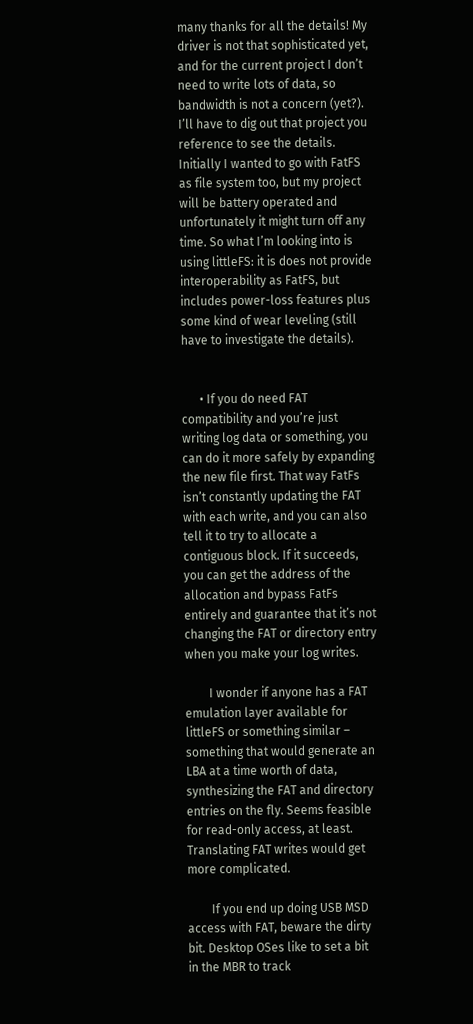many thanks for all the details! My driver is not that sophisticated yet, and for the current project I don’t need to write lots of data, so bandwidth is not a concern (yet?). I’ll have to dig out that project you reference to see the details. Initially I wanted to go with FatFS as file system too, but my project will be battery operated and unfortunately it might turn off any time. So what I’m looking into is using littleFS: it is does not provide interoperability as FatFS, but includes power-loss features plus some kind of wear leveling (still have to investigate the details).


      • If you do need FAT compatibility and you’re just writing log data or something, you can do it more safely by expanding the new file first. That way FatFs isn’t constantly updating the FAT with each write, and you can also tell it to try to allocate a contiguous block. If it succeeds, you can get the address of the allocation and bypass FatFs entirely and guarantee that it’s not changing the FAT or directory entry when you make your log writes.

        I wonder if anyone has a FAT emulation layer available for littleFS or something similar – something that would generate an LBA at a time worth of data, synthesizing the FAT and directory entries on the fly. Seems feasible for read-only access, at least. Translating FAT writes would get more complicated.

        If you end up doing USB MSD access with FAT, beware the dirty bit. Desktop OSes like to set a bit in the MBR to track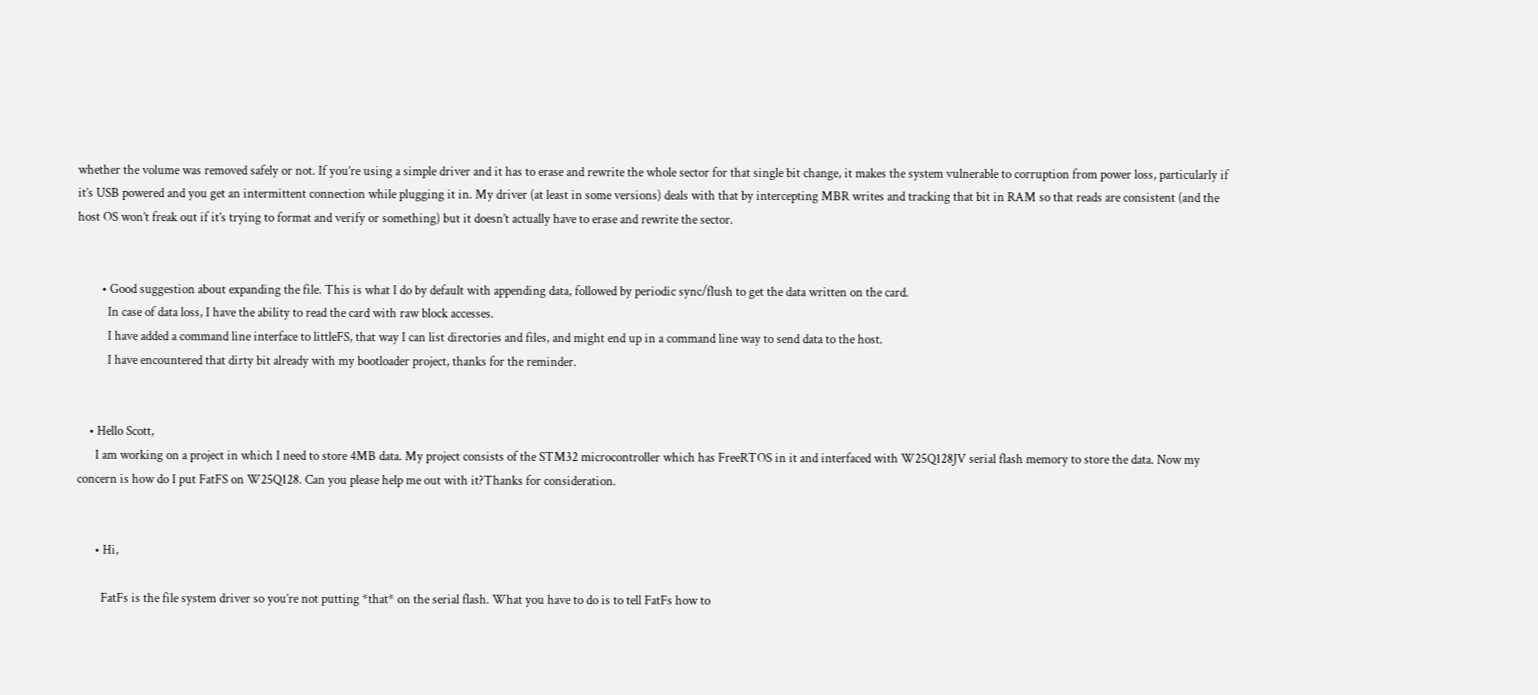whether the volume was removed safely or not. If you’re using a simple driver and it has to erase and rewrite the whole sector for that single bit change, it makes the system vulnerable to corruption from power loss, particularly if it’s USB powered and you get an intermittent connection while plugging it in. My driver (at least in some versions) deals with that by intercepting MBR writes and tracking that bit in RAM so that reads are consistent (and the host OS won’t freak out if it’s trying to format and verify or something) but it doesn’t actually have to erase and rewrite the sector.


        • Good suggestion about expanding the file. This is what I do by default with appending data, followed by periodic sync/flush to get the data written on the card.
          In case of data loss, I have the ability to read the card with raw block accesses.
          I have added a command line interface to littleFS, that way I can list directories and files, and might end up in a command line way to send data to the host.
          I have encountered that dirty bit already with my bootloader project, thanks for the reminder.


    • Hello Scott,
      I am working on a project in which I need to store 4MB data. My project consists of the STM32 microcontroller which has FreeRTOS in it and interfaced with W25Q128JV serial flash memory to store the data. Now my concern is how do I put FatFS on W25Q128. Can you please help me out with it?Thanks for consideration.


      • Hi,

        FatFs is the file system driver so you’re not putting *that* on the serial flash. What you have to do is to tell FatFs how to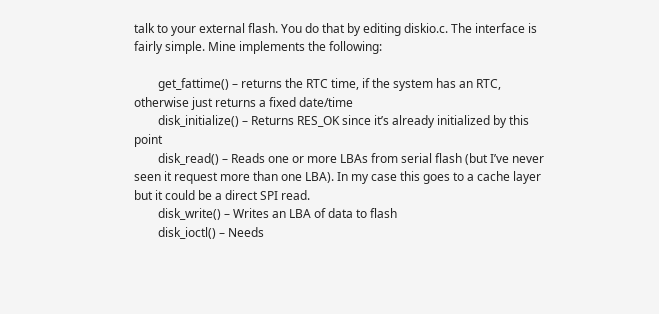talk to your external flash. You do that by editing diskio.c. The interface is fairly simple. Mine implements the following:

        get_fattime() – returns the RTC time, if the system has an RTC, otherwise just returns a fixed date/time
        disk_initialize() – Returns RES_OK since it’s already initialized by this point
        disk_read() – Reads one or more LBAs from serial flash (but I’ve never seen it request more than one LBA). In my case this goes to a cache layer but it could be a direct SPI read.
        disk_write() – Writes an LBA of data to flash
        disk_ioctl() – Needs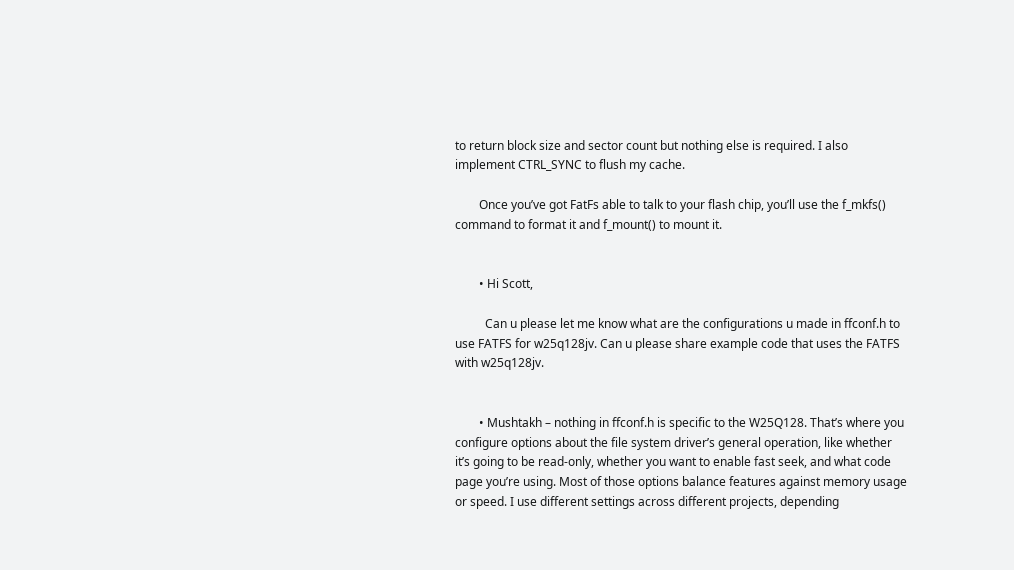to return block size and sector count but nothing else is required. I also implement CTRL_SYNC to flush my cache.

        Once you’ve got FatFs able to talk to your flash chip, you’ll use the f_mkfs() command to format it and f_mount() to mount it.


        • Hi Scott,

          Can u please let me know what are the configurations u made in ffconf.h to use FATFS for w25q128jv. Can u please share example code that uses the FATFS with w25q128jv.


        • Mushtakh – nothing in ffconf.h is specific to the W25Q128. That’s where you configure options about the file system driver’s general operation, like whether it’s going to be read-only, whether you want to enable fast seek, and what code page you’re using. Most of those options balance features against memory usage or speed. I use different settings across different projects, depending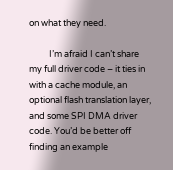on what they need.

          I’m afraid I can’t share my full driver code – it ties in with a cache module, an optional flash translation layer, and some SPI DMA driver code. You’d be better off finding an example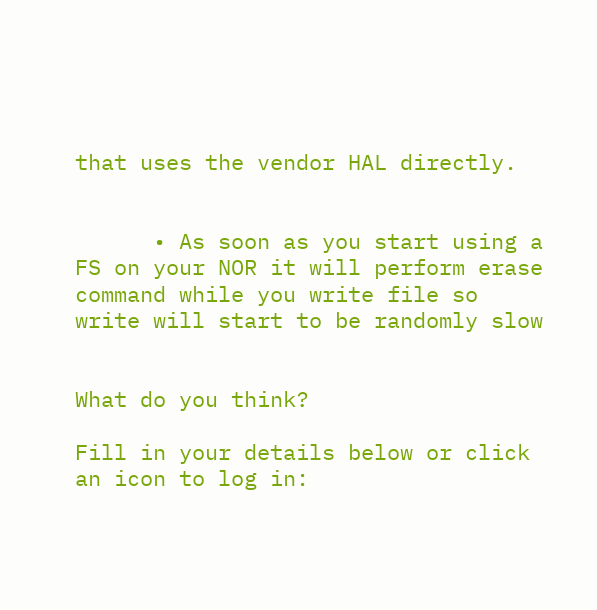that uses the vendor HAL directly.


      • As soon as you start using a FS on your NOR it will perform erase command while you write file so write will start to be randomly slow


What do you think?

Fill in your details below or click an icon to log in: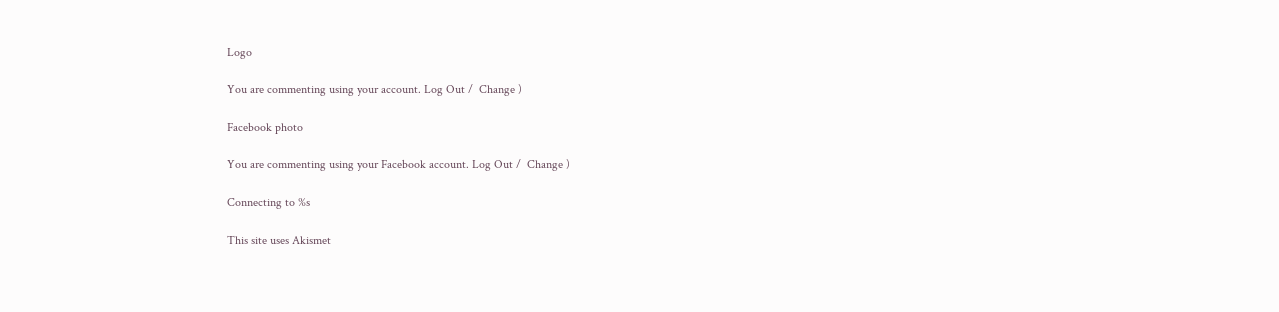Logo

You are commenting using your account. Log Out /  Change )

Facebook photo

You are commenting using your Facebook account. Log Out /  Change )

Connecting to %s

This site uses Akismet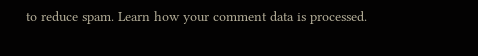to reduce spam. Learn how your comment data is processed.